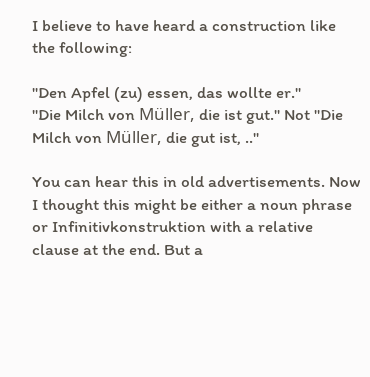I believe to have heard a construction like the following:

"Den Apfel (zu) essen, das wollte er."
"Die Milch von Müller, die ist gut." Not "Die Milch von Müller, die gut ist, .."

You can hear this in old advertisements. Now I thought this might be either a noun phrase or Infinitivkonstruktion with a relative clause at the end. But a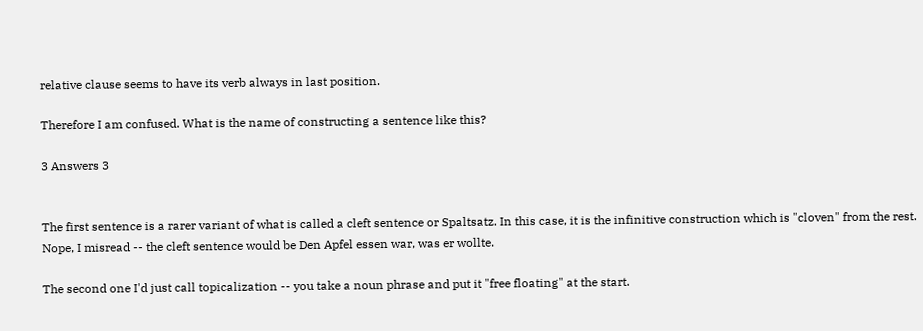relative clause seems to have its verb always in last position.

Therefore I am confused. What is the name of constructing a sentence like this?

3 Answers 3


The first sentence is a rarer variant of what is called a cleft sentence or Spaltsatz. In this case, it is the infinitive construction which is "cloven" from the rest. Nope, I misread -- the cleft sentence would be Den Apfel essen war, was er wollte.

The second one I'd just call topicalization -- you take a noun phrase and put it "free floating" at the start.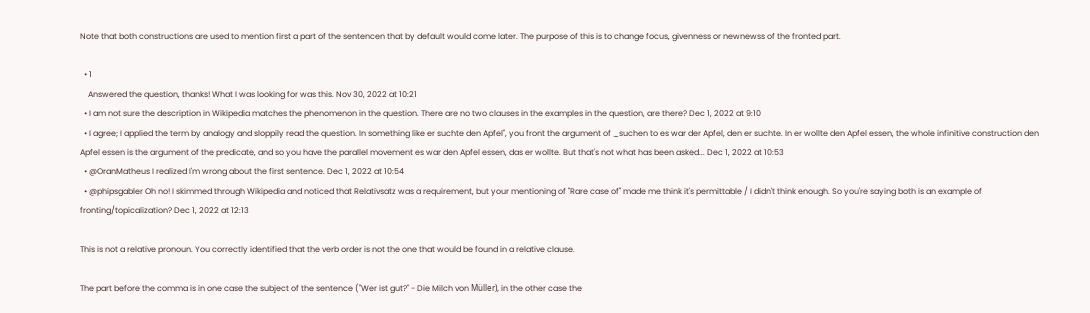Note that both constructions are used to mention first a part of the sentencen that by default would come later. The purpose of this is to change focus, givenness or newnewss of the fronted part.

  • 1
    Answered the question, thanks! What I was looking for was this. Nov 30, 2022 at 10:21
  • I am not sure the description in Wikipedia matches the phenomenon in the question. There are no two clauses in the examples in the question, are there? Dec 1, 2022 at 9:10
  • I agree; I applied the term by analogy and sloppily read the question. In something like er suchte den Apfel", you front the argument of _suchen to es war der Apfel, den er suchte. In er wollte den Apfel essen, the whole infinitive construction den Apfel essen is the argument of the predicate, and so you have the parallel movement es war den Apfel essen, das er wollte. But that's not what has been asked... Dec 1, 2022 at 10:53
  • @OranMatheus I realized I'm wrong about the first sentence. Dec 1, 2022 at 10:54
  • @phipsgabler Oh no! I skimmed through Wikipedia and noticed that Relativsatz was a requirement, but your mentioning of "Rare case of" made me think it's permittable / I didn't think enough. So you're saying both is an example of fronting/topicalization? Dec 1, 2022 at 12:13

This is not a relative pronoun. You correctly identified that the verb order is not the one that would be found in a relative clause.

The part before the comma is in one case the subject of the sentence ("Wer ist gut?" - Die Milch von Müller), in the other case the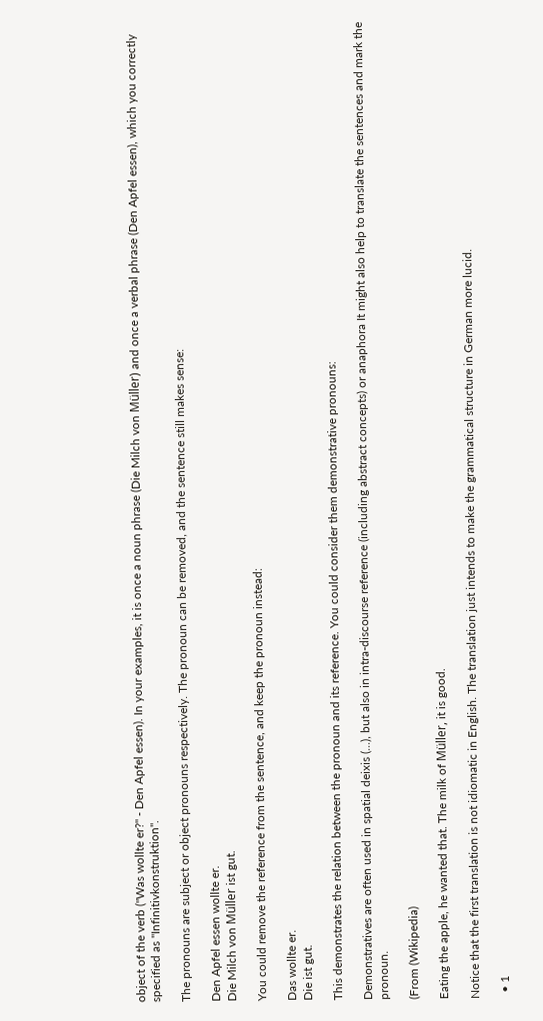object of the verb ("Was wollte er?" - Den Apfel essen). In your examples, it is once a noun phrase (Die Milch von Müller) and once a verbal phrase (Den Apfel essen), which you correctly specified as "Infinitivkonstruktion".

The pronouns are subject or object pronouns respectively. The pronoun can be removed, and the sentence still makes sense:

Den Apfel essen wollte er.
Die Milch von Müller ist gut.

You could remove the reference from the sentence, and keep the pronoun instead:

Das wollte er.
Die ist gut.

This demonstrates the relation between the pronoun and its reference. You could consider them demonstrative pronouns:

Demonstratives are often used in spatial deixis (...), but also in intra-discourse reference (including abstract concepts) or anaphora It might also help to translate the sentences and mark the pronoun.

(From (Wikipedia)

Eating the apple, he wanted that. The milk of Müller, it is good.

Notice that the first translation is not idiomatic in English. The translation just intends to make the grammatical structure in German more lucid.

  • 1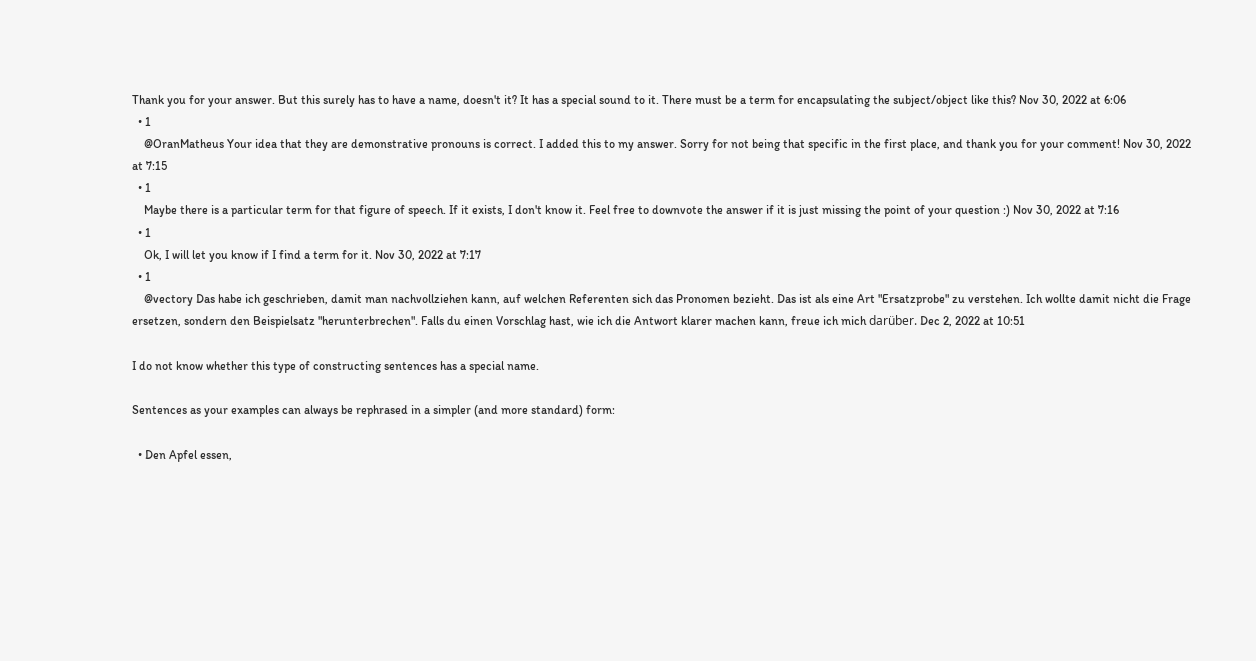Thank you for your answer. But this surely has to have a name, doesn't it? It has a special sound to it. There must be a term for encapsulating the subject/object like this? Nov 30, 2022 at 6:06
  • 1
    @OranMatheus Your idea that they are demonstrative pronouns is correct. I added this to my answer. Sorry for not being that specific in the first place, and thank you for your comment! Nov 30, 2022 at 7:15
  • 1
    Maybe there is a particular term for that figure of speech. If it exists, I don't know it. Feel free to downvote the answer if it is just missing the point of your question :) Nov 30, 2022 at 7:16
  • 1
    Ok, I will let you know if I find a term for it. Nov 30, 2022 at 7:17
  • 1
    @vectory Das habe ich geschrieben, damit man nachvollziehen kann, auf welchen Referenten sich das Pronomen bezieht. Das ist als eine Art "Ersatzprobe" zu verstehen. Ich wollte damit nicht die Frage ersetzen, sondern den Beispielsatz "herunterbrechen". Falls du einen Vorschlag hast, wie ich die Antwort klarer machen kann, freue ich mich darüber. Dec 2, 2022 at 10:51

I do not know whether this type of constructing sentences has a special name.

Sentences as your examples can always be rephrased in a simpler (and more standard) form:

  • Den Apfel essen,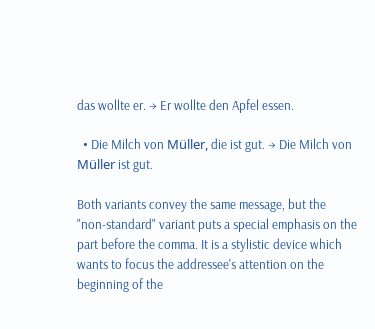das wollte er. → Er wollte den Apfel essen.

  • Die Milch von Müller, die ist gut. → Die Milch von Müller ist gut.

Both variants convey the same message, but the "non-standard" variant puts a special emphasis on the part before the comma. It is a stylistic device which wants to focus the addressee's attention on the beginning of the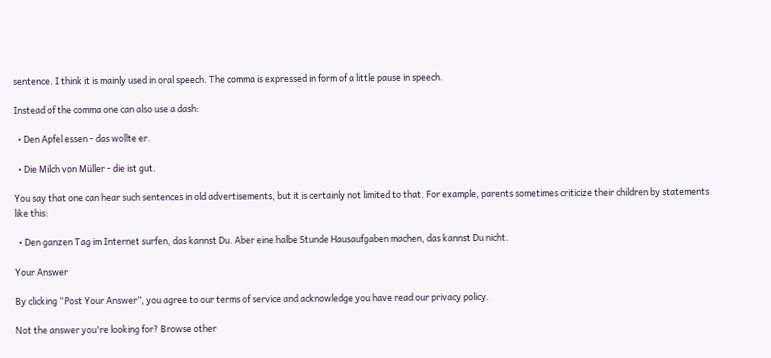sentence. I think it is mainly used in oral speech. The comma is expressed in form of a little pause in speech.

Instead of the comma one can also use a dash:

  • Den Apfel essen - das wollte er.

  • Die Milch von Müller - die ist gut.

You say that one can hear such sentences in old advertisements, but it is certainly not limited to that. For example, parents sometimes criticize their children by statements like this:

  • Den ganzen Tag im Internet surfen, das kannst Du. Aber eine halbe Stunde Hausaufgaben machen, das kannst Du nicht.

Your Answer

By clicking “Post Your Answer”, you agree to our terms of service and acknowledge you have read our privacy policy.

Not the answer you're looking for? Browse other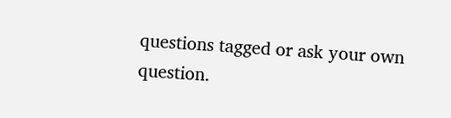questions tagged or ask your own question.